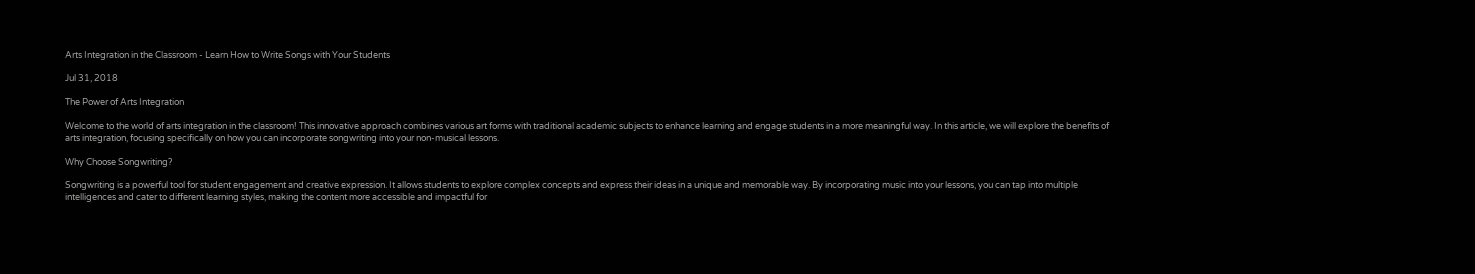Arts Integration in the Classroom - Learn How to Write Songs with Your Students

Jul 31, 2018

The Power of Arts Integration

Welcome to the world of arts integration in the classroom! This innovative approach combines various art forms with traditional academic subjects to enhance learning and engage students in a more meaningful way. In this article, we will explore the benefits of arts integration, focusing specifically on how you can incorporate songwriting into your non-musical lessons.

Why Choose Songwriting?

Songwriting is a powerful tool for student engagement and creative expression. It allows students to explore complex concepts and express their ideas in a unique and memorable way. By incorporating music into your lessons, you can tap into multiple intelligences and cater to different learning styles, making the content more accessible and impactful for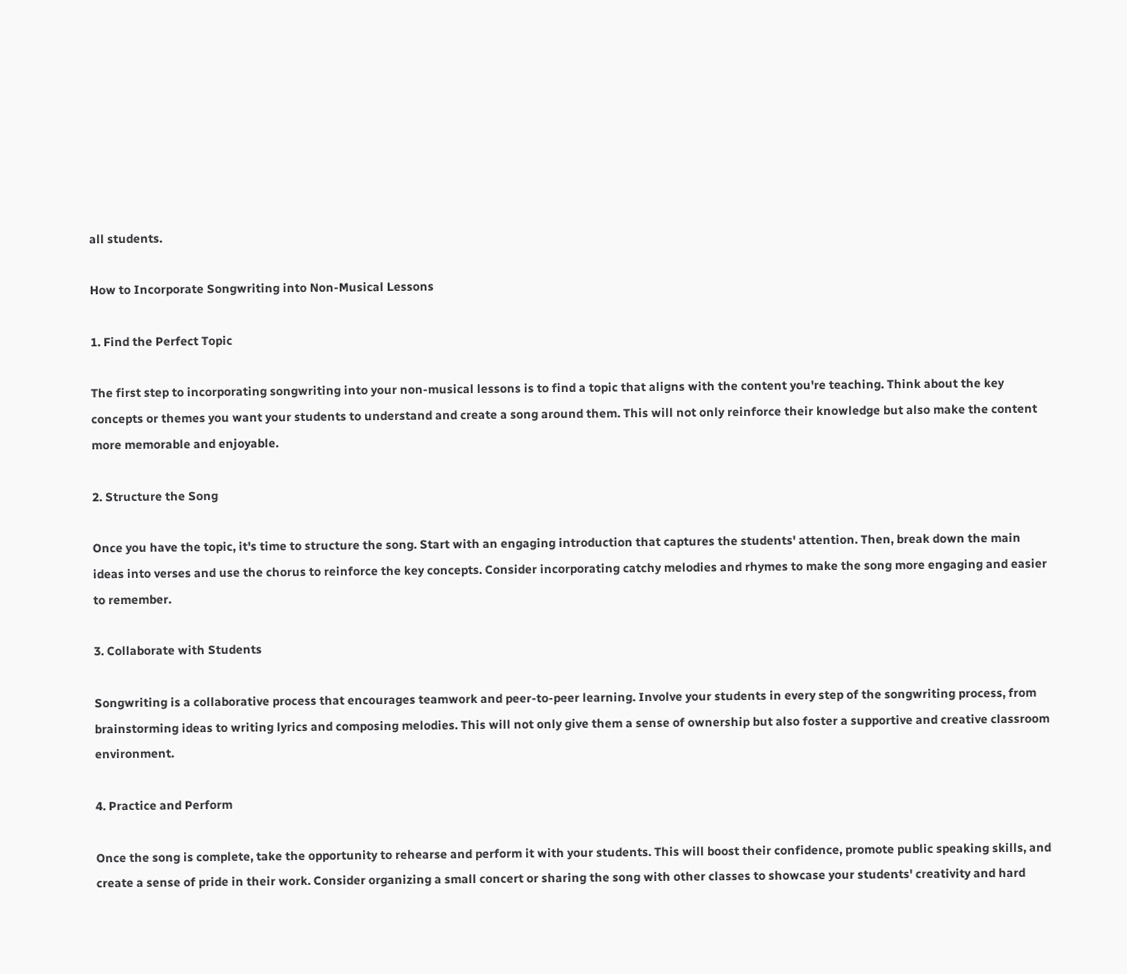all students.

How to Incorporate Songwriting into Non-Musical Lessons

1. Find the Perfect Topic

The first step to incorporating songwriting into your non-musical lessons is to find a topic that aligns with the content you're teaching. Think about the key concepts or themes you want your students to understand and create a song around them. This will not only reinforce their knowledge but also make the content more memorable and enjoyable.

2. Structure the Song

Once you have the topic, it's time to structure the song. Start with an engaging introduction that captures the students' attention. Then, break down the main ideas into verses and use the chorus to reinforce the key concepts. Consider incorporating catchy melodies and rhymes to make the song more engaging and easier to remember.

3. Collaborate with Students

Songwriting is a collaborative process that encourages teamwork and peer-to-peer learning. Involve your students in every step of the songwriting process, from brainstorming ideas to writing lyrics and composing melodies. This will not only give them a sense of ownership but also foster a supportive and creative classroom environment.

4. Practice and Perform

Once the song is complete, take the opportunity to rehearse and perform it with your students. This will boost their confidence, promote public speaking skills, and create a sense of pride in their work. Consider organizing a small concert or sharing the song with other classes to showcase your students' creativity and hard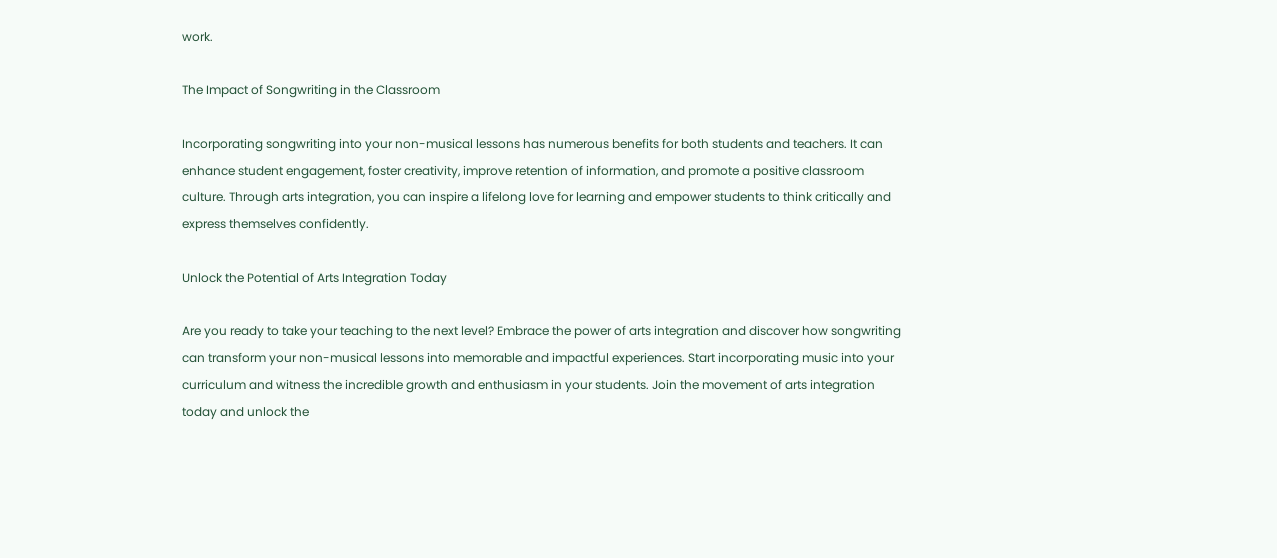work.

The Impact of Songwriting in the Classroom

Incorporating songwriting into your non-musical lessons has numerous benefits for both students and teachers. It can enhance student engagement, foster creativity, improve retention of information, and promote a positive classroom culture. Through arts integration, you can inspire a lifelong love for learning and empower students to think critically and express themselves confidently.

Unlock the Potential of Arts Integration Today

Are you ready to take your teaching to the next level? Embrace the power of arts integration and discover how songwriting can transform your non-musical lessons into memorable and impactful experiences. Start incorporating music into your curriculum and witness the incredible growth and enthusiasm in your students. Join the movement of arts integration today and unlock the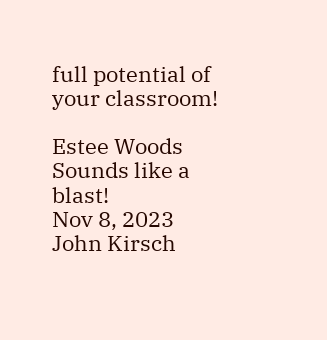full potential of your classroom!

Estee Woods
Sounds like a blast!
Nov 8, 2023
John Kirsch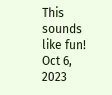This sounds like fun!
Oct 6, 2023